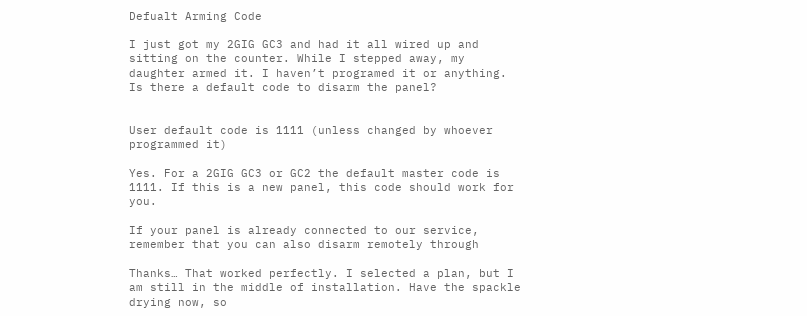Defualt Arming Code

I just got my 2GIG GC3 and had it all wired up and sitting on the counter. While I stepped away, my daughter armed it. I haven’t programed it or anything. Is there a default code to disarm the panel?


User default code is 1111 (unless changed by whoever programmed it)

Yes. For a 2GIG GC3 or GC2 the default master code is 1111. If this is a new panel, this code should work for you.

If your panel is already connected to our service, remember that you can also disarm remotely through

Thanks… That worked perfectly. I selected a plan, but I am still in the middle of installation. Have the spackle drying now, so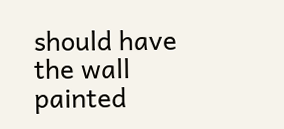should have the wall painted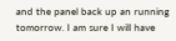and the panel back up an running tomorrow. I am sure I will have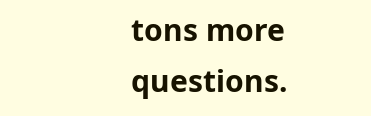tons more questions.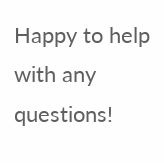Happy to help with any questions!